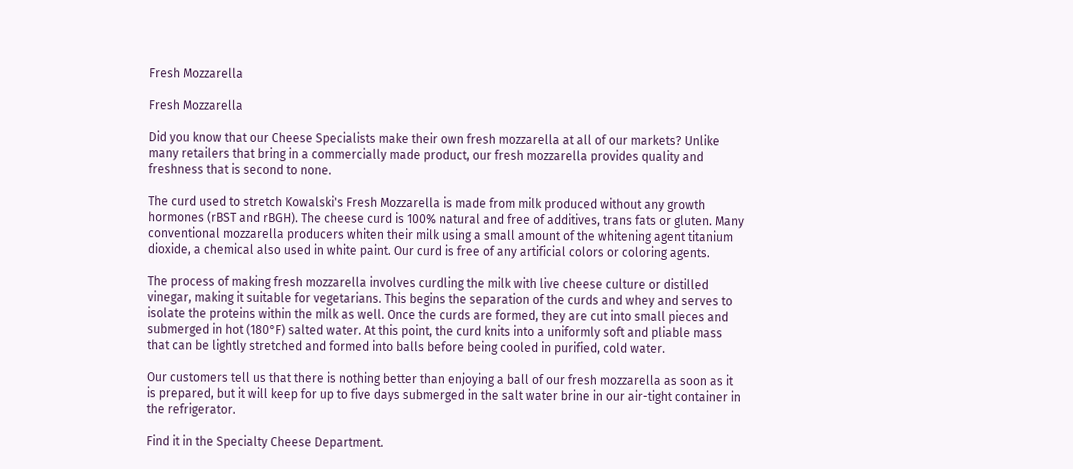Fresh Mozzarella

Fresh Mozzarella

Did you know that our Cheese Specialists make their own fresh mozzarella at all of our markets? Unlike many retailers that bring in a commercially made product, our fresh mozzarella provides quality and freshness that is second to none.

The curd used to stretch Kowalski's Fresh Mozzarella is made from milk produced without any growth hormones (rBST and rBGH). The cheese curd is 100% natural and free of additives, trans fats or gluten. Many conventional mozzarella producers whiten their milk using a small amount of the whitening agent titanium dioxide, a chemical also used in white paint. Our curd is free of any artificial colors or coloring agents.

The process of making fresh mozzarella involves curdling the milk with live cheese culture or distilled vinegar, making it suitable for vegetarians. This begins the separation of the curds and whey and serves to isolate the proteins within the milk as well. Once the curds are formed, they are cut into small pieces and submerged in hot (180°F) salted water. At this point, the curd knits into a uniformly soft and pliable mass that can be lightly stretched and formed into balls before being cooled in purified, cold water.

Our customers tell us that there is nothing better than enjoying a ball of our fresh mozzarella as soon as it is prepared, but it will keep for up to five days submerged in the salt water brine in our air-tight container in the refrigerator.

Find it in the Specialty Cheese Department.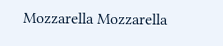Mozzarella Mozzarella